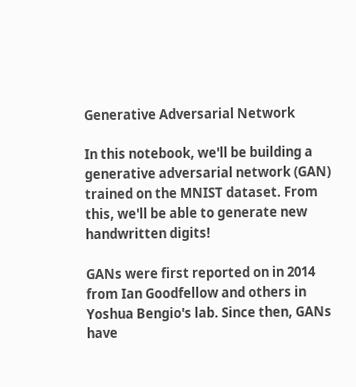Generative Adversarial Network

In this notebook, we'll be building a generative adversarial network (GAN) trained on the MNIST dataset. From this, we'll be able to generate new handwritten digits!

GANs were first reported on in 2014 from Ian Goodfellow and others in Yoshua Bengio's lab. Since then, GANs have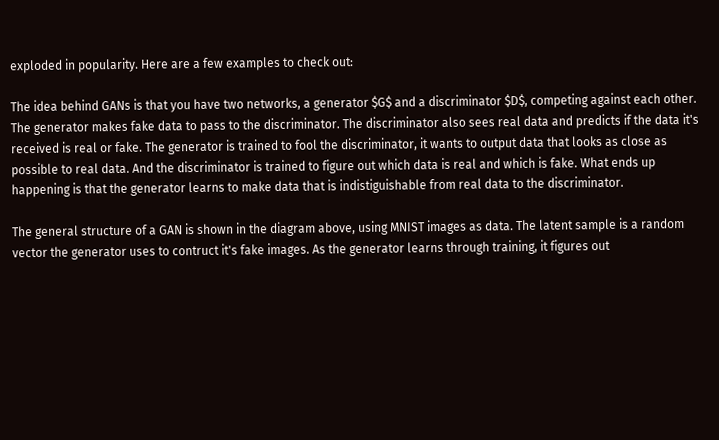exploded in popularity. Here are a few examples to check out:

The idea behind GANs is that you have two networks, a generator $G$ and a discriminator $D$, competing against each other. The generator makes fake data to pass to the discriminator. The discriminator also sees real data and predicts if the data it's received is real or fake. The generator is trained to fool the discriminator, it wants to output data that looks as close as possible to real data. And the discriminator is trained to figure out which data is real and which is fake. What ends up happening is that the generator learns to make data that is indistiguishable from real data to the discriminator.

The general structure of a GAN is shown in the diagram above, using MNIST images as data. The latent sample is a random vector the generator uses to contruct it's fake images. As the generator learns through training, it figures out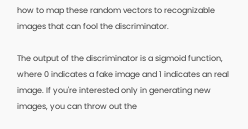how to map these random vectors to recognizable images that can fool the discriminator.

The output of the discriminator is a sigmoid function, where 0 indicates a fake image and 1 indicates an real image. If you're interested only in generating new images, you can throw out the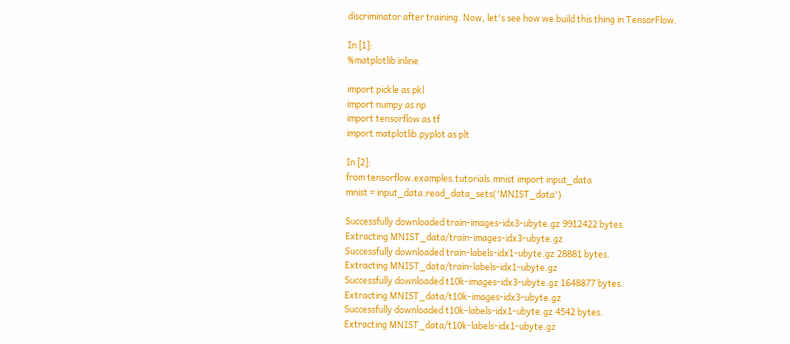discriminator after training. Now, let's see how we build this thing in TensorFlow.

In [1]:
%matplotlib inline

import pickle as pkl
import numpy as np
import tensorflow as tf
import matplotlib.pyplot as plt

In [2]:
from tensorflow.examples.tutorials.mnist import input_data
mnist = input_data.read_data_sets('MNIST_data')

Successfully downloaded train-images-idx3-ubyte.gz 9912422 bytes.
Extracting MNIST_data/train-images-idx3-ubyte.gz
Successfully downloaded train-labels-idx1-ubyte.gz 28881 bytes.
Extracting MNIST_data/train-labels-idx1-ubyte.gz
Successfully downloaded t10k-images-idx3-ubyte.gz 1648877 bytes.
Extracting MNIST_data/t10k-images-idx3-ubyte.gz
Successfully downloaded t10k-labels-idx1-ubyte.gz 4542 bytes.
Extracting MNIST_data/t10k-labels-idx1-ubyte.gz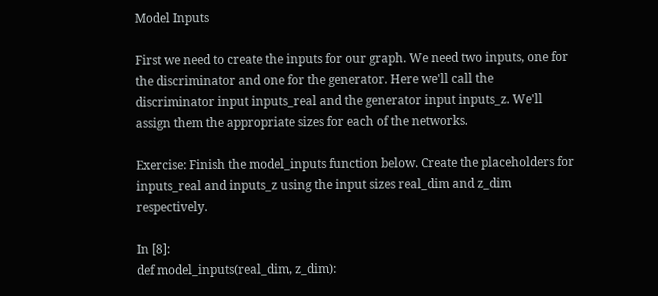Model Inputs

First we need to create the inputs for our graph. We need two inputs, one for the discriminator and one for the generator. Here we'll call the discriminator input inputs_real and the generator input inputs_z. We'll assign them the appropriate sizes for each of the networks.

Exercise: Finish the model_inputs function below. Create the placeholders for inputs_real and inputs_z using the input sizes real_dim and z_dim respectively.

In [8]:
def model_inputs(real_dim, z_dim):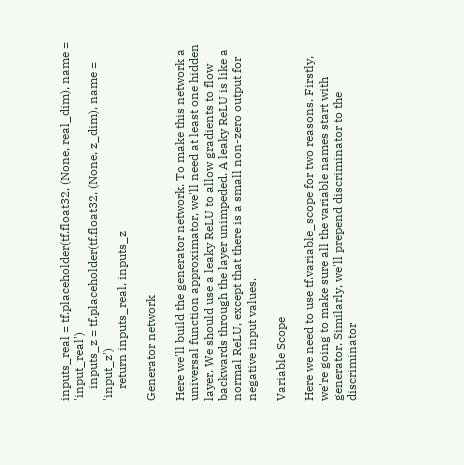inputs_real = tf.placeholder(tf.float32, (None, real_dim), name = 'input_real')
    inputs_z = tf.placeholder(tf.float32, (None, z_dim), name = 'input_z')
    return inputs_real, inputs_z

Generator network

Here we'll build the generator network. To make this network a universal function approximator, we'll need at least one hidden layer. We should use a leaky ReLU to allow gradients to flow backwards through the layer unimpeded. A leaky ReLU is like a normal ReLU, except that there is a small non-zero output for negative input values.

Variable Scope

Here we need to use tf.variable_scope for two reasons. Firstly, we're going to make sure all the variable names start with generator. Similarly, we'll prepend discriminator to the discriminator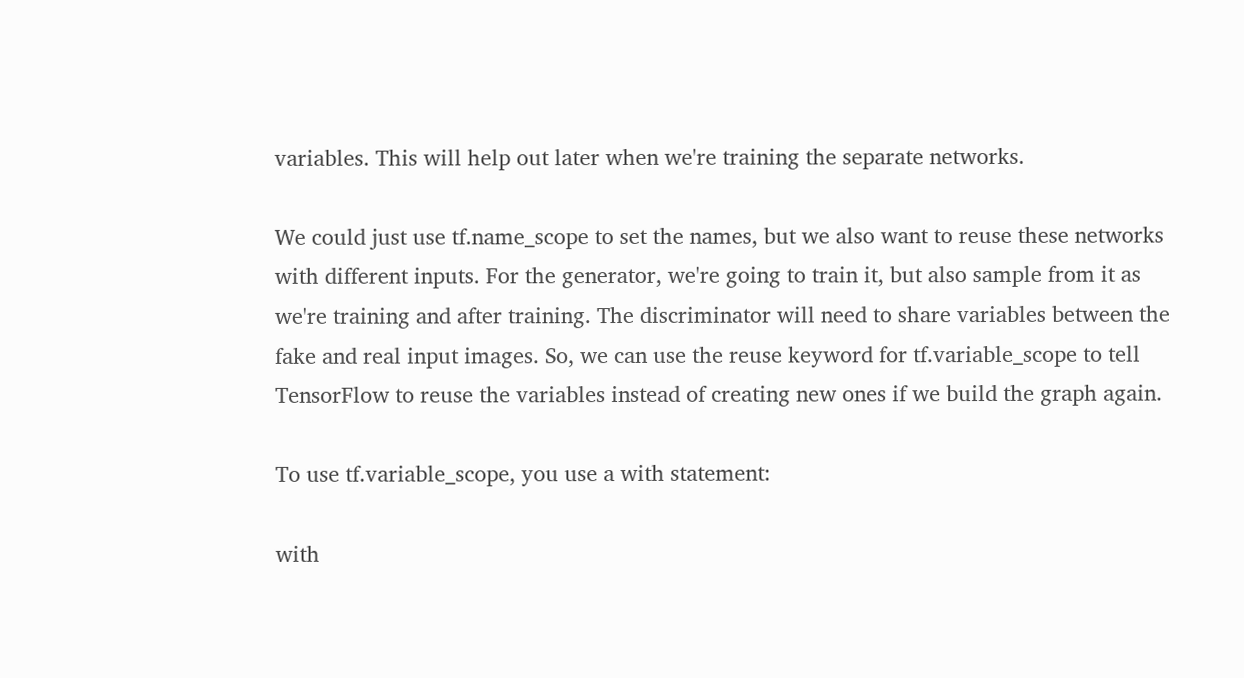variables. This will help out later when we're training the separate networks.

We could just use tf.name_scope to set the names, but we also want to reuse these networks with different inputs. For the generator, we're going to train it, but also sample from it as we're training and after training. The discriminator will need to share variables between the fake and real input images. So, we can use the reuse keyword for tf.variable_scope to tell TensorFlow to reuse the variables instead of creating new ones if we build the graph again.

To use tf.variable_scope, you use a with statement:

with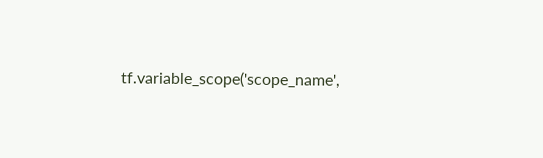tf.variable_scope('scope_name',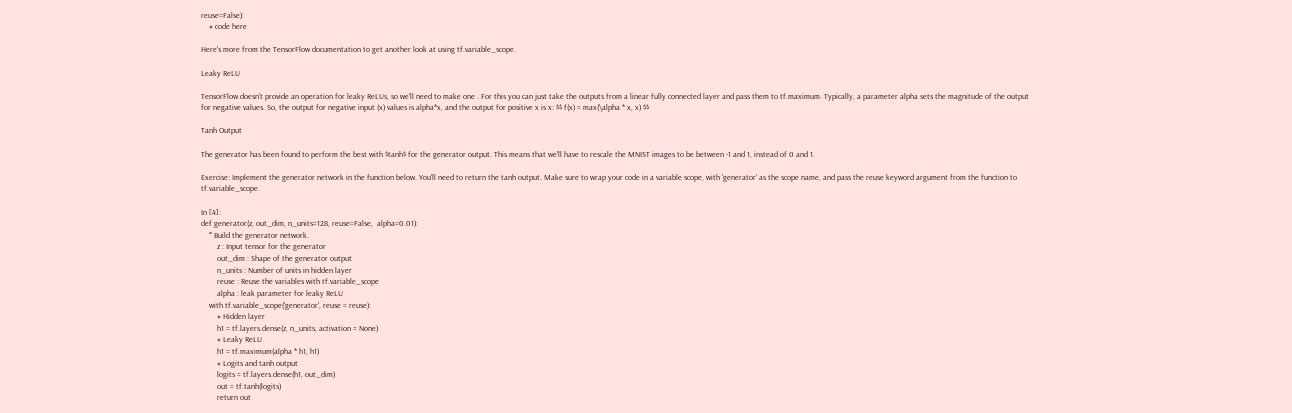reuse=False):
    # code here

Here's more from the TensorFlow documentation to get another look at using tf.variable_scope.

Leaky ReLU

TensorFlow doesn't provide an operation for leaky ReLUs, so we'll need to make one . For this you can just take the outputs from a linear fully connected layer and pass them to tf.maximum. Typically, a parameter alpha sets the magnitude of the output for negative values. So, the output for negative input (x) values is alpha*x, and the output for positive x is x: $$ f(x) = max(\alpha * x, x) $$

Tanh Output

The generator has been found to perform the best with $tanh$ for the generator output. This means that we'll have to rescale the MNIST images to be between -1 and 1, instead of 0 and 1.

Exercise: Implement the generator network in the function below. You'll need to return the tanh output. Make sure to wrap your code in a variable scope, with 'generator' as the scope name, and pass the reuse keyword argument from the function to tf.variable_scope.

In [4]:
def generator(z, out_dim, n_units=128, reuse=False,  alpha=0.01):
    ''' Build the generator network.
        z : Input tensor for the generator
        out_dim : Shape of the generator output
        n_units : Number of units in hidden layer
        reuse : Reuse the variables with tf.variable_scope
        alpha : leak parameter for leaky ReLU
    with tf.variable_scope('generator', reuse = reuse):
        # Hidden layer
        h1 = tf.layers.dense(z, n_units, activation = None)
        # Leaky ReLU
        h1 = tf.maximum(alpha * h1, h1)
        # Logits and tanh output
        logits = tf.layers.dense(h1, out_dim)
        out = tf.tanh(logits)
        return out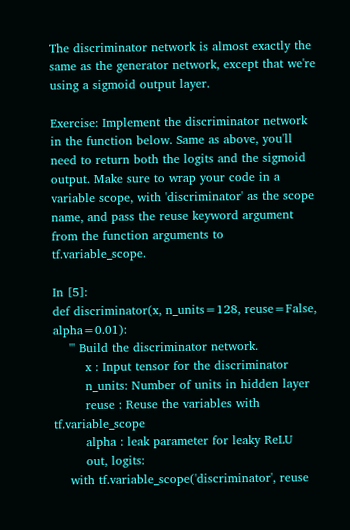The discriminator network is almost exactly the same as the generator network, except that we're using a sigmoid output layer.

Exercise: Implement the discriminator network in the function below. Same as above, you'll need to return both the logits and the sigmoid output. Make sure to wrap your code in a variable scope, with 'discriminator' as the scope name, and pass the reuse keyword argument from the function arguments to tf.variable_scope.

In [5]:
def discriminator(x, n_units=128, reuse=False, alpha=0.01):
    ''' Build the discriminator network.
        x : Input tensor for the discriminator
        n_units: Number of units in hidden layer
        reuse : Reuse the variables with tf.variable_scope
        alpha : leak parameter for leaky ReLU
        out, logits:
    with tf.variable_scope('discriminator', reuse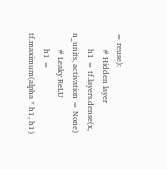= reuse):
        # Hidden layer
        h1 = tf.layers.dense(x, n_units, activation = None)
        # Leaky ReLU
        h1 = tf.maximum(alpha * h1, h1)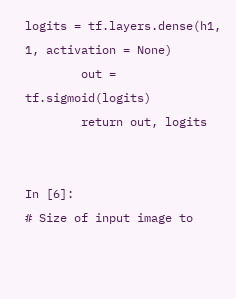logits = tf.layers.dense(h1, 1, activation = None)
        out = tf.sigmoid(logits)
        return out, logits


In [6]:
# Size of input image to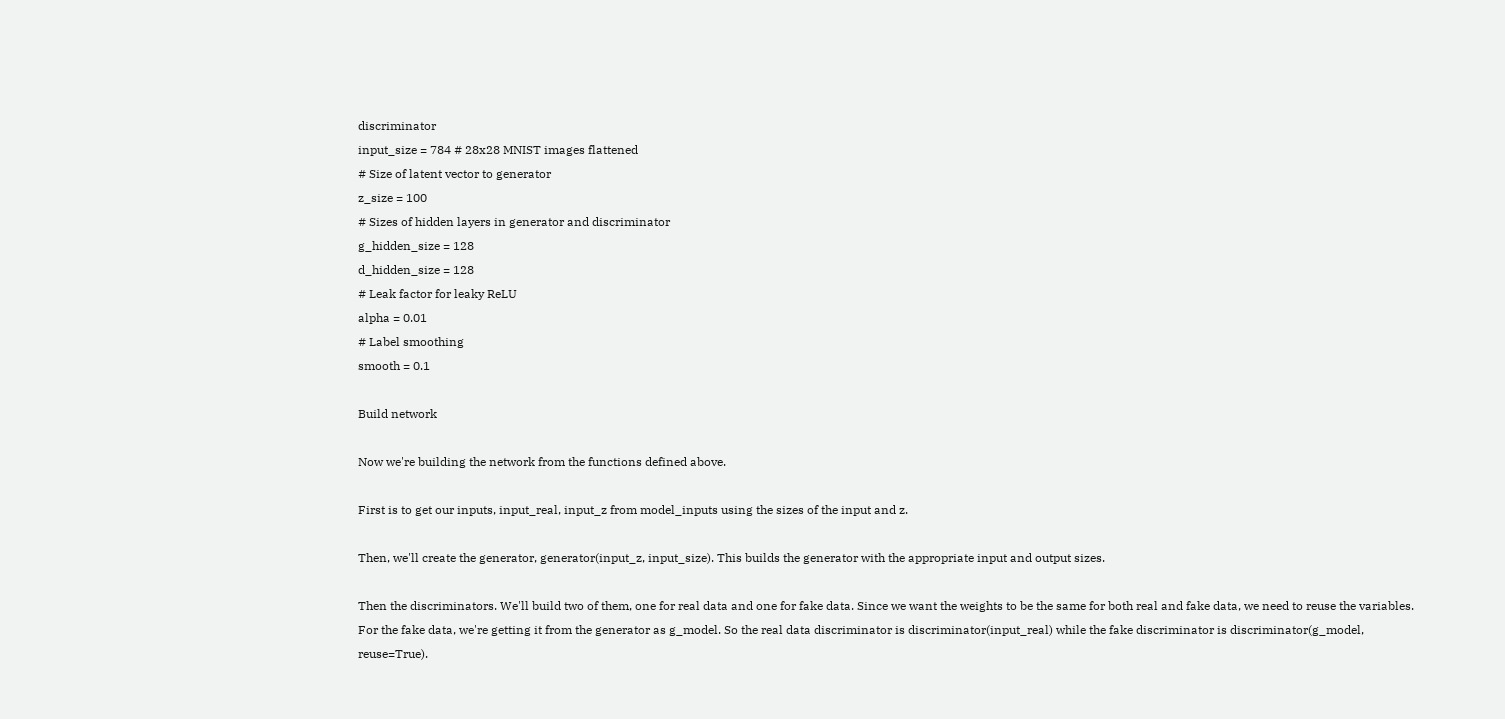discriminator
input_size = 784 # 28x28 MNIST images flattened
# Size of latent vector to generator
z_size = 100
# Sizes of hidden layers in generator and discriminator
g_hidden_size = 128
d_hidden_size = 128
# Leak factor for leaky ReLU
alpha = 0.01
# Label smoothing
smooth = 0.1

Build network

Now we're building the network from the functions defined above.

First is to get our inputs, input_real, input_z from model_inputs using the sizes of the input and z.

Then, we'll create the generator, generator(input_z, input_size). This builds the generator with the appropriate input and output sizes.

Then the discriminators. We'll build two of them, one for real data and one for fake data. Since we want the weights to be the same for both real and fake data, we need to reuse the variables. For the fake data, we're getting it from the generator as g_model. So the real data discriminator is discriminator(input_real) while the fake discriminator is discriminator(g_model, reuse=True).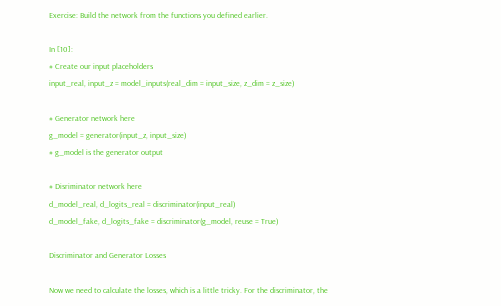Exercise: Build the network from the functions you defined earlier.

In [10]:
# Create our input placeholders
input_real, input_z = model_inputs(real_dim = input_size, z_dim = z_size)

# Generator network here
g_model = generator(input_z, input_size)
# g_model is the generator output

# Disriminator network here
d_model_real, d_logits_real = discriminator(input_real)
d_model_fake, d_logits_fake = discriminator(g_model, reuse = True)

Discriminator and Generator Losses

Now we need to calculate the losses, which is a little tricky. For the discriminator, the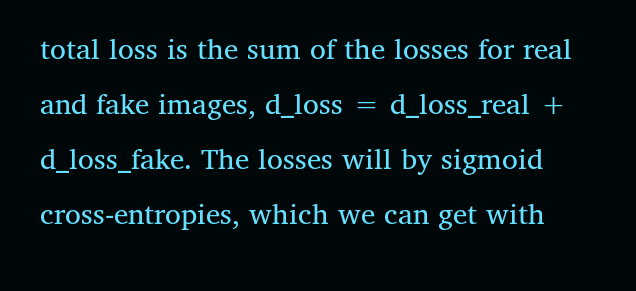total loss is the sum of the losses for real and fake images, d_loss = d_loss_real + d_loss_fake. The losses will by sigmoid cross-entropies, which we can get with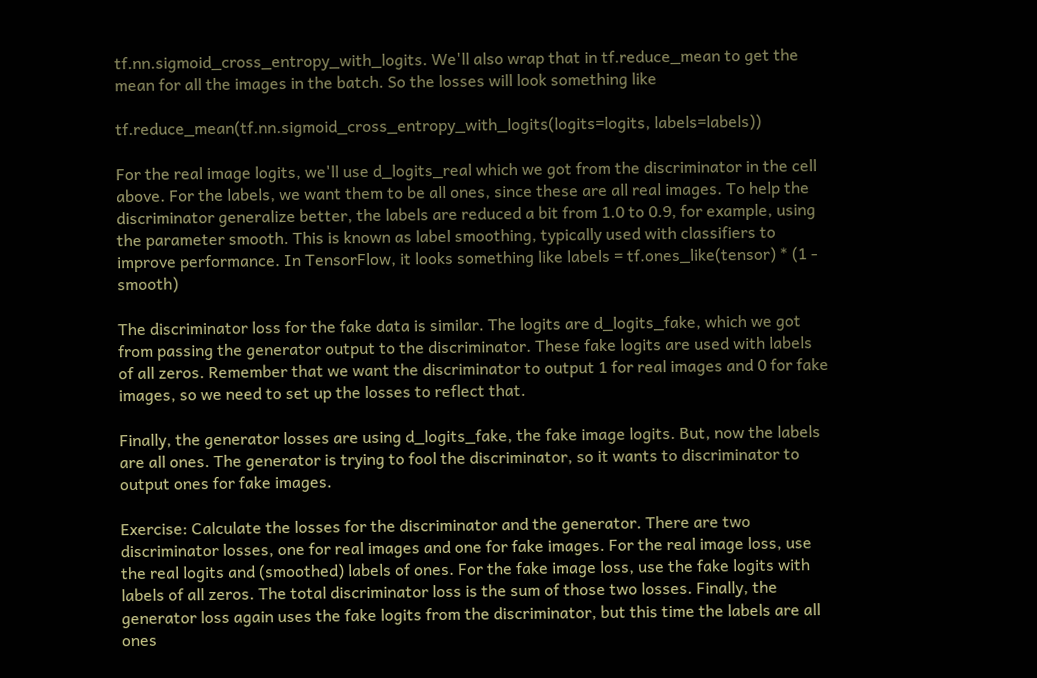tf.nn.sigmoid_cross_entropy_with_logits. We'll also wrap that in tf.reduce_mean to get the mean for all the images in the batch. So the losses will look something like

tf.reduce_mean(tf.nn.sigmoid_cross_entropy_with_logits(logits=logits, labels=labels))

For the real image logits, we'll use d_logits_real which we got from the discriminator in the cell above. For the labels, we want them to be all ones, since these are all real images. To help the discriminator generalize better, the labels are reduced a bit from 1.0 to 0.9, for example, using the parameter smooth. This is known as label smoothing, typically used with classifiers to improve performance. In TensorFlow, it looks something like labels = tf.ones_like(tensor) * (1 - smooth)

The discriminator loss for the fake data is similar. The logits are d_logits_fake, which we got from passing the generator output to the discriminator. These fake logits are used with labels of all zeros. Remember that we want the discriminator to output 1 for real images and 0 for fake images, so we need to set up the losses to reflect that.

Finally, the generator losses are using d_logits_fake, the fake image logits. But, now the labels are all ones. The generator is trying to fool the discriminator, so it wants to discriminator to output ones for fake images.

Exercise: Calculate the losses for the discriminator and the generator. There are two discriminator losses, one for real images and one for fake images. For the real image loss, use the real logits and (smoothed) labels of ones. For the fake image loss, use the fake logits with labels of all zeros. The total discriminator loss is the sum of those two losses. Finally, the generator loss again uses the fake logits from the discriminator, but this time the labels are all ones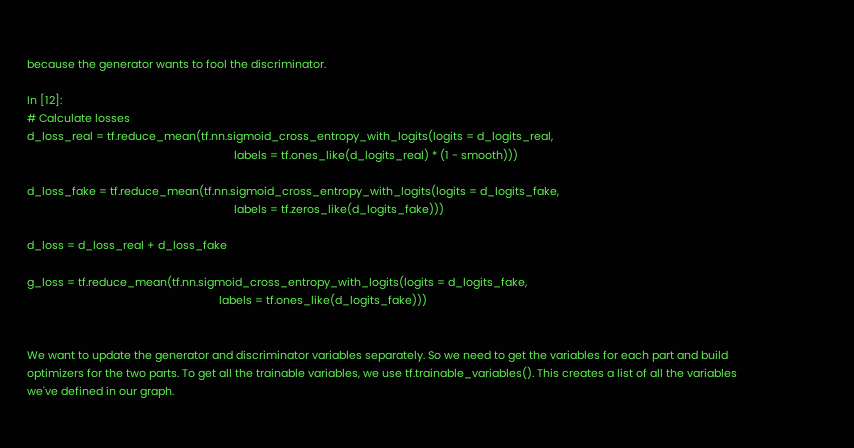because the generator wants to fool the discriminator.

In [12]:
# Calculate losses
d_loss_real = tf.reduce_mean(tf.nn.sigmoid_cross_entropy_with_logits(logits = d_logits_real,
                                                                     labels = tf.ones_like(d_logits_real) * (1 - smooth)))

d_loss_fake = tf.reduce_mean(tf.nn.sigmoid_cross_entropy_with_logits(logits = d_logits_fake,
                                                                     labels = tf.zeros_like(d_logits_fake)))

d_loss = d_loss_real + d_loss_fake

g_loss = tf.reduce_mean(tf.nn.sigmoid_cross_entropy_with_logits(logits = d_logits_fake,
                                                                labels = tf.ones_like(d_logits_fake)))


We want to update the generator and discriminator variables separately. So we need to get the variables for each part and build optimizers for the two parts. To get all the trainable variables, we use tf.trainable_variables(). This creates a list of all the variables we've defined in our graph.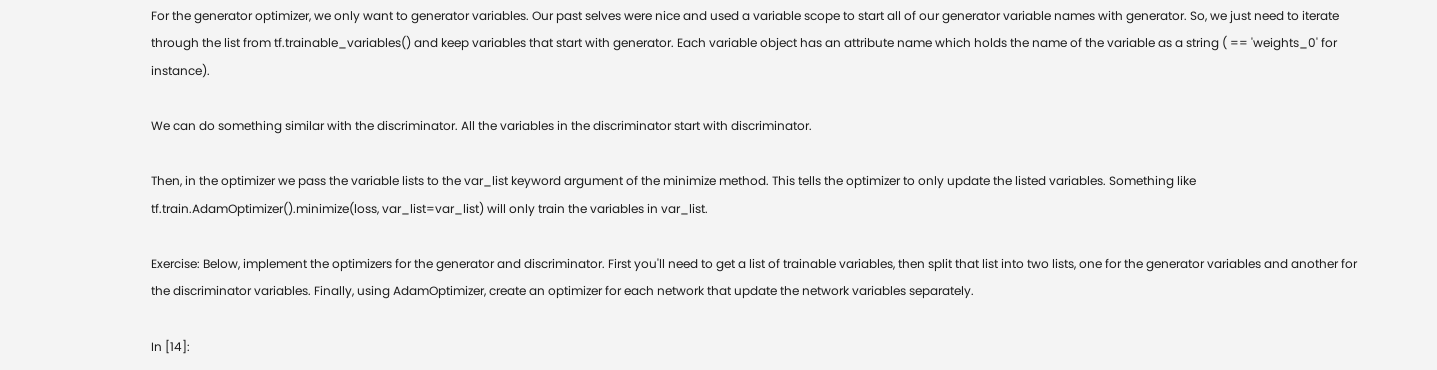For the generator optimizer, we only want to generator variables. Our past selves were nice and used a variable scope to start all of our generator variable names with generator. So, we just need to iterate through the list from tf.trainable_variables() and keep variables that start with generator. Each variable object has an attribute name which holds the name of the variable as a string ( == 'weights_0' for instance).

We can do something similar with the discriminator. All the variables in the discriminator start with discriminator.

Then, in the optimizer we pass the variable lists to the var_list keyword argument of the minimize method. This tells the optimizer to only update the listed variables. Something like tf.train.AdamOptimizer().minimize(loss, var_list=var_list) will only train the variables in var_list.

Exercise: Below, implement the optimizers for the generator and discriminator. First you'll need to get a list of trainable variables, then split that list into two lists, one for the generator variables and another for the discriminator variables. Finally, using AdamOptimizer, create an optimizer for each network that update the network variables separately.

In [14]: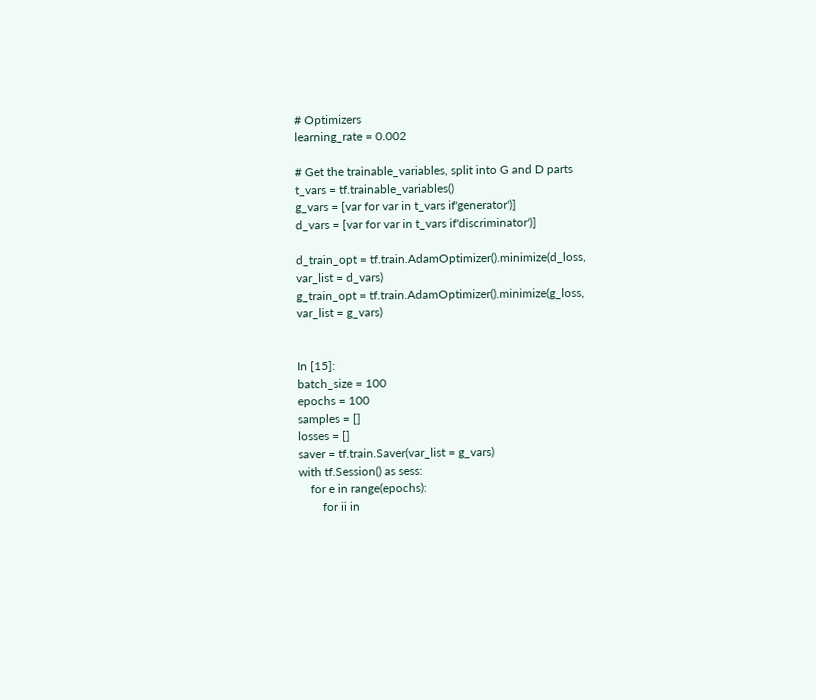# Optimizers
learning_rate = 0.002

# Get the trainable_variables, split into G and D parts
t_vars = tf.trainable_variables()
g_vars = [var for var in t_vars if'generator')]
d_vars = [var for var in t_vars if'discriminator')]

d_train_opt = tf.train.AdamOptimizer().minimize(d_loss, var_list = d_vars)
g_train_opt = tf.train.AdamOptimizer().minimize(g_loss, var_list = g_vars)


In [15]:
batch_size = 100
epochs = 100
samples = []
losses = []
saver = tf.train.Saver(var_list = g_vars)
with tf.Session() as sess:
    for e in range(epochs):
        for ii in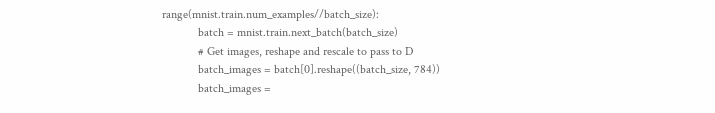range(mnist.train.num_examples//batch_size):
            batch = mnist.train.next_batch(batch_size)
            # Get images, reshape and rescale to pass to D
            batch_images = batch[0].reshape((batch_size, 784))
            batch_images =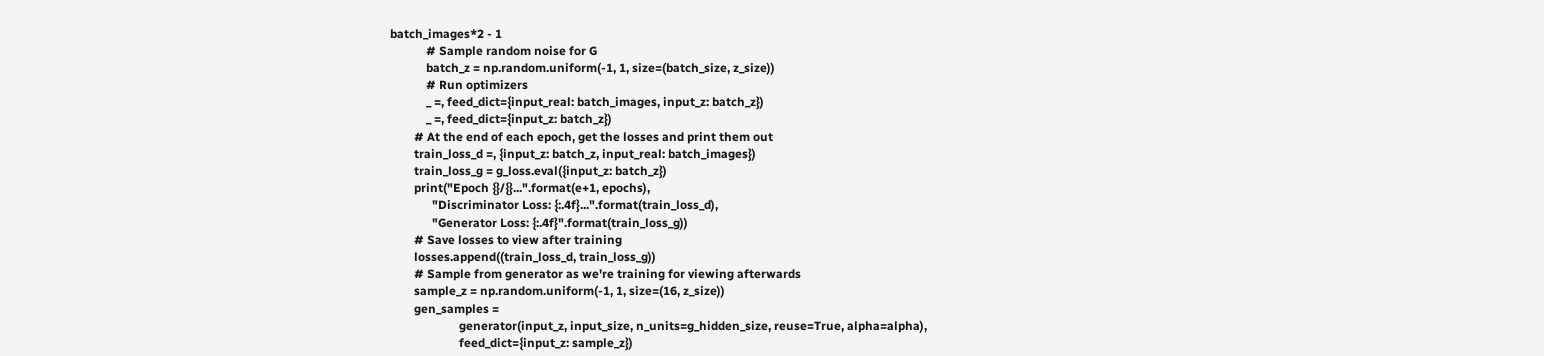batch_images*2 - 1
            # Sample random noise for G
            batch_z = np.random.uniform(-1, 1, size=(batch_size, z_size))
            # Run optimizers
            _ =, feed_dict={input_real: batch_images, input_z: batch_z})
            _ =, feed_dict={input_z: batch_z})
        # At the end of each epoch, get the losses and print them out
        train_loss_d =, {input_z: batch_z, input_real: batch_images})
        train_loss_g = g_loss.eval({input_z: batch_z})
        print("Epoch {}/{}...".format(e+1, epochs),
              "Discriminator Loss: {:.4f}...".format(train_loss_d),
              "Generator Loss: {:.4f}".format(train_loss_g))
        # Save losses to view after training
        losses.append((train_loss_d, train_loss_g))
        # Sample from generator as we're training for viewing afterwards
        sample_z = np.random.uniform(-1, 1, size=(16, z_size))
        gen_samples =
                       generator(input_z, input_size, n_units=g_hidden_size, reuse=True, alpha=alpha),
                       feed_dict={input_z: sample_z})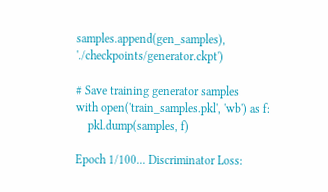samples.append(gen_samples), './checkpoints/generator.ckpt')

# Save training generator samples
with open('train_samples.pkl', 'wb') as f:
    pkl.dump(samples, f)

Epoch 1/100... Discriminator Loss: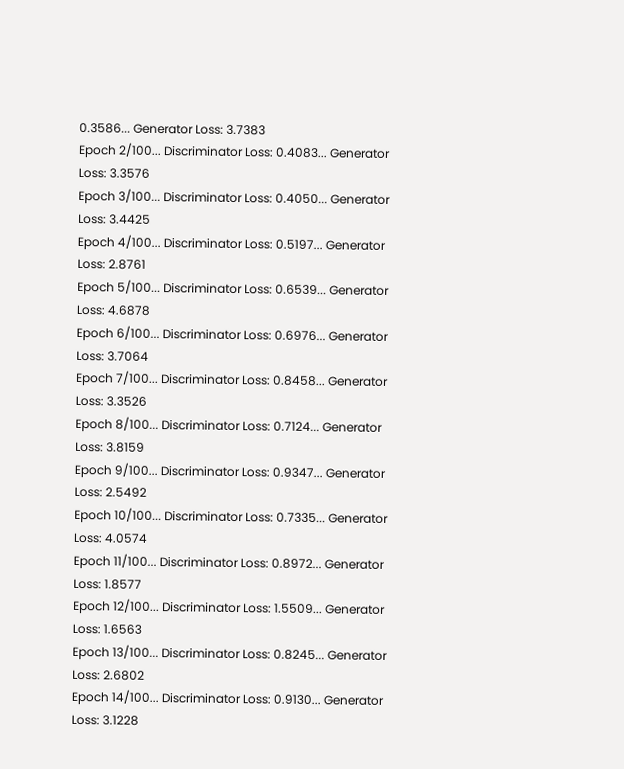0.3586... Generator Loss: 3.7383
Epoch 2/100... Discriminator Loss: 0.4083... Generator Loss: 3.3576
Epoch 3/100... Discriminator Loss: 0.4050... Generator Loss: 3.4425
Epoch 4/100... Discriminator Loss: 0.5197... Generator Loss: 2.8761
Epoch 5/100... Discriminator Loss: 0.6539... Generator Loss: 4.6878
Epoch 6/100... Discriminator Loss: 0.6976... Generator Loss: 3.7064
Epoch 7/100... Discriminator Loss: 0.8458... Generator Loss: 3.3526
Epoch 8/100... Discriminator Loss: 0.7124... Generator Loss: 3.8159
Epoch 9/100... Discriminator Loss: 0.9347... Generator Loss: 2.5492
Epoch 10/100... Discriminator Loss: 0.7335... Generator Loss: 4.0574
Epoch 11/100... Discriminator Loss: 0.8972... Generator Loss: 1.8577
Epoch 12/100... Discriminator Loss: 1.5509... Generator Loss: 1.6563
Epoch 13/100... Discriminator Loss: 0.8245... Generator Loss: 2.6802
Epoch 14/100... Discriminator Loss: 0.9130... Generator Loss: 3.1228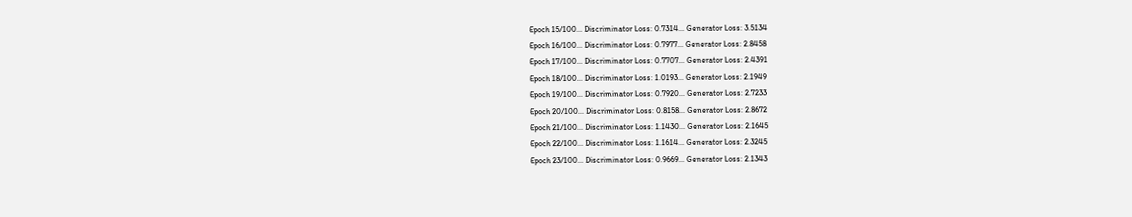Epoch 15/100... Discriminator Loss: 0.7314... Generator Loss: 3.5134
Epoch 16/100... Discriminator Loss: 0.7977... Generator Loss: 2.8458
Epoch 17/100... Discriminator Loss: 0.7707... Generator Loss: 2.4391
Epoch 18/100... Discriminator Loss: 1.0193... Generator Loss: 2.1949
Epoch 19/100... Discriminator Loss: 0.7920... Generator Loss: 2.7233
Epoch 20/100... Discriminator Loss: 0.8158... Generator Loss: 2.8672
Epoch 21/100... Discriminator Loss: 1.1430... Generator Loss: 2.1645
Epoch 22/100... Discriminator Loss: 1.1614... Generator Loss: 2.3245
Epoch 23/100... Discriminator Loss: 0.9669... Generator Loss: 2.1343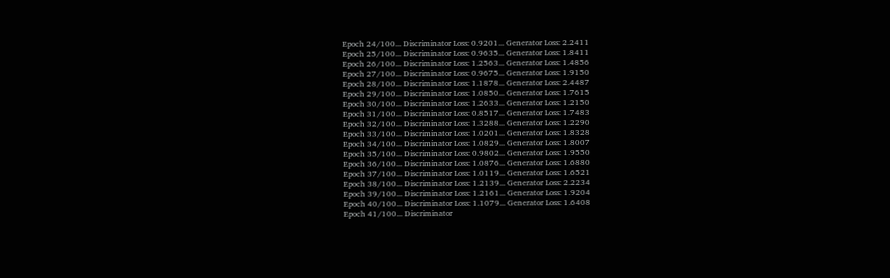Epoch 24/100... Discriminator Loss: 0.9201... Generator Loss: 2.2411
Epoch 25/100... Discriminator Loss: 0.9635... Generator Loss: 1.8411
Epoch 26/100... Discriminator Loss: 1.2563... Generator Loss: 1.4856
Epoch 27/100... Discriminator Loss: 0.9675... Generator Loss: 1.9150
Epoch 28/100... Discriminator Loss: 1.1878... Generator Loss: 2.4487
Epoch 29/100... Discriminator Loss: 1.0850... Generator Loss: 1.7615
Epoch 30/100... Discriminator Loss: 1.2633... Generator Loss: 1.2150
Epoch 31/100... Discriminator Loss: 0.8517... Generator Loss: 1.7483
Epoch 32/100... Discriminator Loss: 1.3288... Generator Loss: 1.2290
Epoch 33/100... Discriminator Loss: 1.0201... Generator Loss: 1.8328
Epoch 34/100... Discriminator Loss: 1.0829... Generator Loss: 1.8007
Epoch 35/100... Discriminator Loss: 0.9802... Generator Loss: 1.9550
Epoch 36/100... Discriminator Loss: 1.0876... Generator Loss: 1.6880
Epoch 37/100... Discriminator Loss: 1.0119... Generator Loss: 1.6521
Epoch 38/100... Discriminator Loss: 1.2139... Generator Loss: 2.2234
Epoch 39/100... Discriminator Loss: 1.2161... Generator Loss: 1.9204
Epoch 40/100... Discriminator Loss: 1.1079... Generator Loss: 1.6408
Epoch 41/100... Discriminator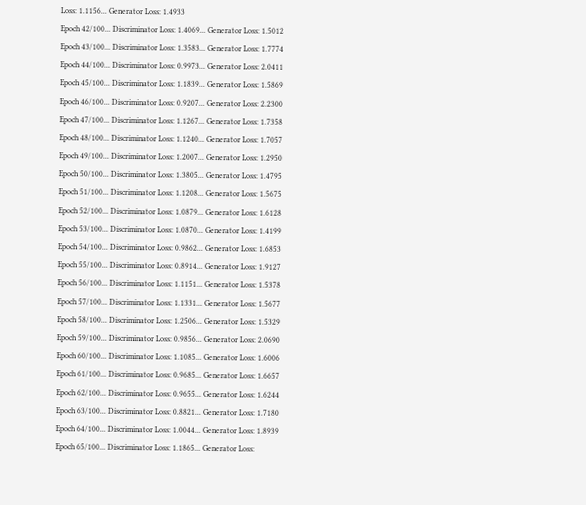Loss: 1.1156... Generator Loss: 1.4933
Epoch 42/100... Discriminator Loss: 1.4069... Generator Loss: 1.5012
Epoch 43/100... Discriminator Loss: 1.3583... Generator Loss: 1.7774
Epoch 44/100... Discriminator Loss: 0.9973... Generator Loss: 2.0411
Epoch 45/100... Discriminator Loss: 1.1839... Generator Loss: 1.5869
Epoch 46/100... Discriminator Loss: 0.9207... Generator Loss: 2.2300
Epoch 47/100... Discriminator Loss: 1.1267... Generator Loss: 1.7358
Epoch 48/100... Discriminator Loss: 1.1240... Generator Loss: 1.7057
Epoch 49/100... Discriminator Loss: 1.2007... Generator Loss: 1.2950
Epoch 50/100... Discriminator Loss: 1.3805... Generator Loss: 1.4795
Epoch 51/100... Discriminator Loss: 1.1208... Generator Loss: 1.5675
Epoch 52/100... Discriminator Loss: 1.0879... Generator Loss: 1.6128
Epoch 53/100... Discriminator Loss: 1.0870... Generator Loss: 1.4199
Epoch 54/100... Discriminator Loss: 0.9862... Generator Loss: 1.6853
Epoch 55/100... Discriminator Loss: 0.8914... Generator Loss: 1.9127
Epoch 56/100... Discriminator Loss: 1.1151... Generator Loss: 1.5378
Epoch 57/100... Discriminator Loss: 1.1331... Generator Loss: 1.5677
Epoch 58/100... Discriminator Loss: 1.2506... Generator Loss: 1.5329
Epoch 59/100... Discriminator Loss: 0.9856... Generator Loss: 2.0690
Epoch 60/100... Discriminator Loss: 1.1085... Generator Loss: 1.6006
Epoch 61/100... Discriminator Loss: 0.9685... Generator Loss: 1.6657
Epoch 62/100... Discriminator Loss: 0.9655... Generator Loss: 1.6244
Epoch 63/100... Discriminator Loss: 0.8821... Generator Loss: 1.7180
Epoch 64/100... Discriminator Loss: 1.0044... Generator Loss: 1.8939
Epoch 65/100... Discriminator Loss: 1.1865... Generator Loss: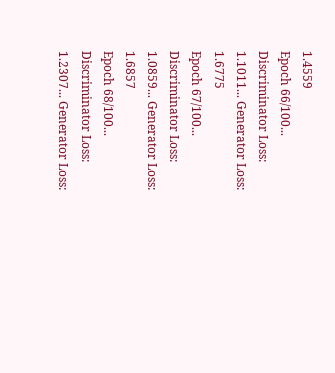1.4559
Epoch 66/100... Discriminator Loss: 1.1011... Generator Loss: 1.6775
Epoch 67/100... Discriminator Loss: 1.0859... Generator Loss: 1.6857
Epoch 68/100... Discriminator Loss: 1.2307... Generator Loss: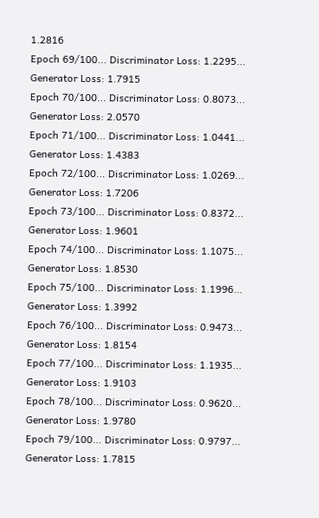1.2816
Epoch 69/100... Discriminator Loss: 1.2295... Generator Loss: 1.7915
Epoch 70/100... Discriminator Loss: 0.8073... Generator Loss: 2.0570
Epoch 71/100... Discriminator Loss: 1.0441... Generator Loss: 1.4383
Epoch 72/100... Discriminator Loss: 1.0269... Generator Loss: 1.7206
Epoch 73/100... Discriminator Loss: 0.8372... Generator Loss: 1.9601
Epoch 74/100... Discriminator Loss: 1.1075... Generator Loss: 1.8530
Epoch 75/100... Discriminator Loss: 1.1996... Generator Loss: 1.3992
Epoch 76/100... Discriminator Loss: 0.9473... Generator Loss: 1.8154
Epoch 77/100... Discriminator Loss: 1.1935... Generator Loss: 1.9103
Epoch 78/100... Discriminator Loss: 0.9620... Generator Loss: 1.9780
Epoch 79/100... Discriminator Loss: 0.9797... Generator Loss: 1.7815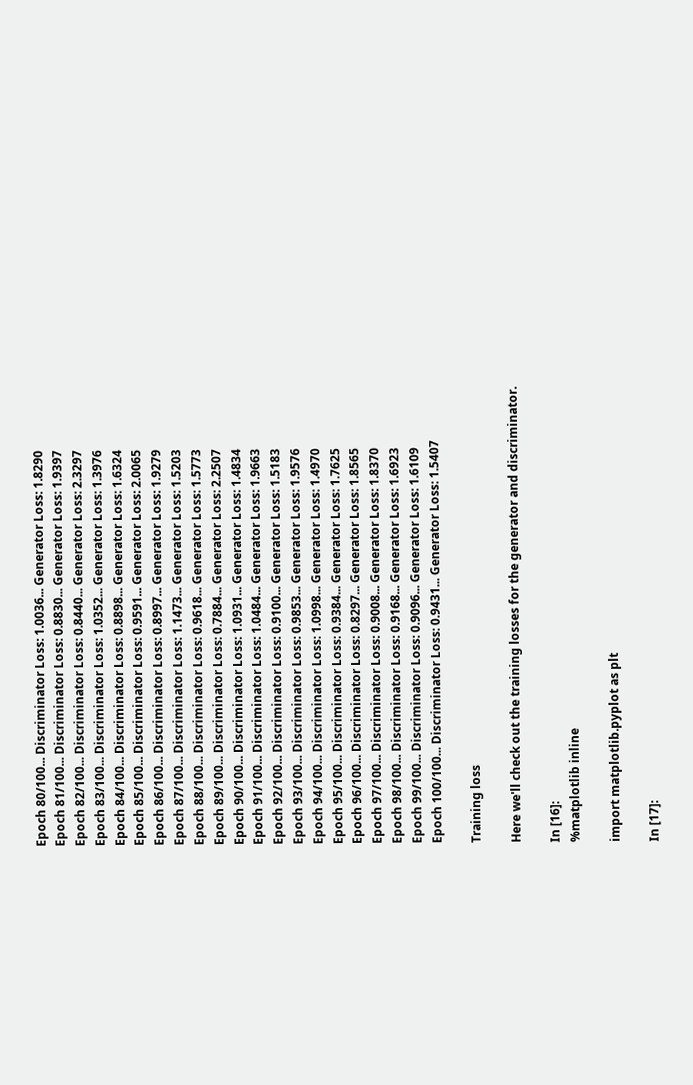Epoch 80/100... Discriminator Loss: 1.0036... Generator Loss: 1.8290
Epoch 81/100... Discriminator Loss: 0.8830... Generator Loss: 1.9397
Epoch 82/100... Discriminator Loss: 0.8440... Generator Loss: 2.3297
Epoch 83/100... Discriminator Loss: 1.0352... Generator Loss: 1.3976
Epoch 84/100... Discriminator Loss: 0.8898... Generator Loss: 1.6324
Epoch 85/100... Discriminator Loss: 0.9591... Generator Loss: 2.0065
Epoch 86/100... Discriminator Loss: 0.8997... Generator Loss: 1.9279
Epoch 87/100... Discriminator Loss: 1.1473... Generator Loss: 1.5203
Epoch 88/100... Discriminator Loss: 0.9618... Generator Loss: 1.5773
Epoch 89/100... Discriminator Loss: 0.7884... Generator Loss: 2.2507
Epoch 90/100... Discriminator Loss: 1.0931... Generator Loss: 1.4834
Epoch 91/100... Discriminator Loss: 1.0484... Generator Loss: 1.9663
Epoch 92/100... Discriminator Loss: 0.9100... Generator Loss: 1.5183
Epoch 93/100... Discriminator Loss: 0.9853... Generator Loss: 1.9576
Epoch 94/100... Discriminator Loss: 1.0998... Generator Loss: 1.4970
Epoch 95/100... Discriminator Loss: 0.9384... Generator Loss: 1.7625
Epoch 96/100... Discriminator Loss: 0.8297... Generator Loss: 1.8565
Epoch 97/100... Discriminator Loss: 0.9008... Generator Loss: 1.8370
Epoch 98/100... Discriminator Loss: 0.9168... Generator Loss: 1.6923
Epoch 99/100... Discriminator Loss: 0.9096... Generator Loss: 1.6109
Epoch 100/100... Discriminator Loss: 0.9431... Generator Loss: 1.5407

Training loss

Here we'll check out the training losses for the generator and discriminator.

In [16]:
%matplotlib inline

import matplotlib.pyplot as plt

In [17]: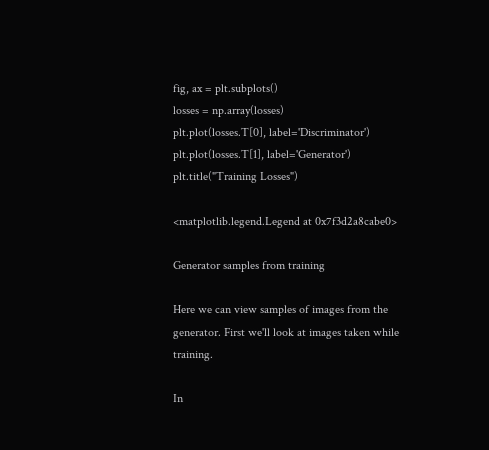fig, ax = plt.subplots()
losses = np.array(losses)
plt.plot(losses.T[0], label='Discriminator')
plt.plot(losses.T[1], label='Generator')
plt.title("Training Losses")

<matplotlib.legend.Legend at 0x7f3d2a8cabe0>

Generator samples from training

Here we can view samples of images from the generator. First we'll look at images taken while training.

In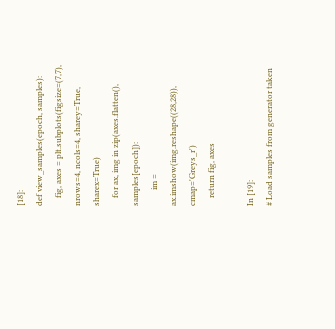[18]:
def view_samples(epoch, samples):
    fig, axes = plt.subplots(figsize=(7,7), nrows=4, ncols=4, sharey=True, sharex=True)
    for ax, img in zip(axes.flatten(), samples[epoch]):
        im = ax.imshow(img.reshape((28,28)), cmap='Greys_r')
    return fig, axes

In [19]:
# Load samples from generator taken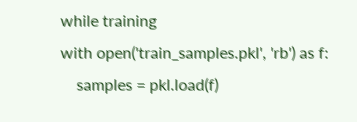while training
with open('train_samples.pkl', 'rb') as f:
    samples = pkl.load(f)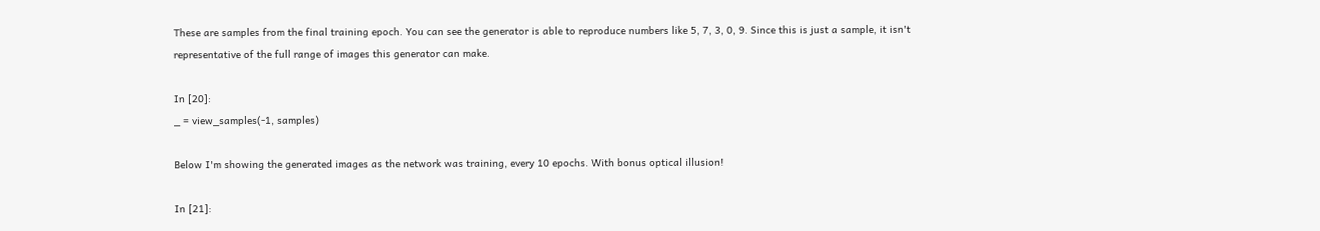These are samples from the final training epoch. You can see the generator is able to reproduce numbers like 5, 7, 3, 0, 9. Since this is just a sample, it isn't representative of the full range of images this generator can make.

In [20]:
_ = view_samples(-1, samples)

Below I'm showing the generated images as the network was training, every 10 epochs. With bonus optical illusion!

In [21]: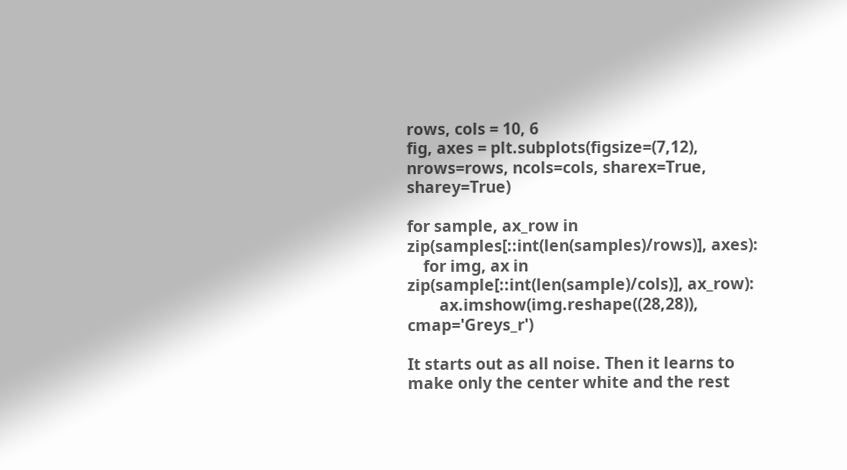rows, cols = 10, 6
fig, axes = plt.subplots(figsize=(7,12), nrows=rows, ncols=cols, sharex=True, sharey=True)

for sample, ax_row in zip(samples[::int(len(samples)/rows)], axes):
    for img, ax in zip(sample[::int(len(sample)/cols)], ax_row):
        ax.imshow(img.reshape((28,28)), cmap='Greys_r')

It starts out as all noise. Then it learns to make only the center white and the rest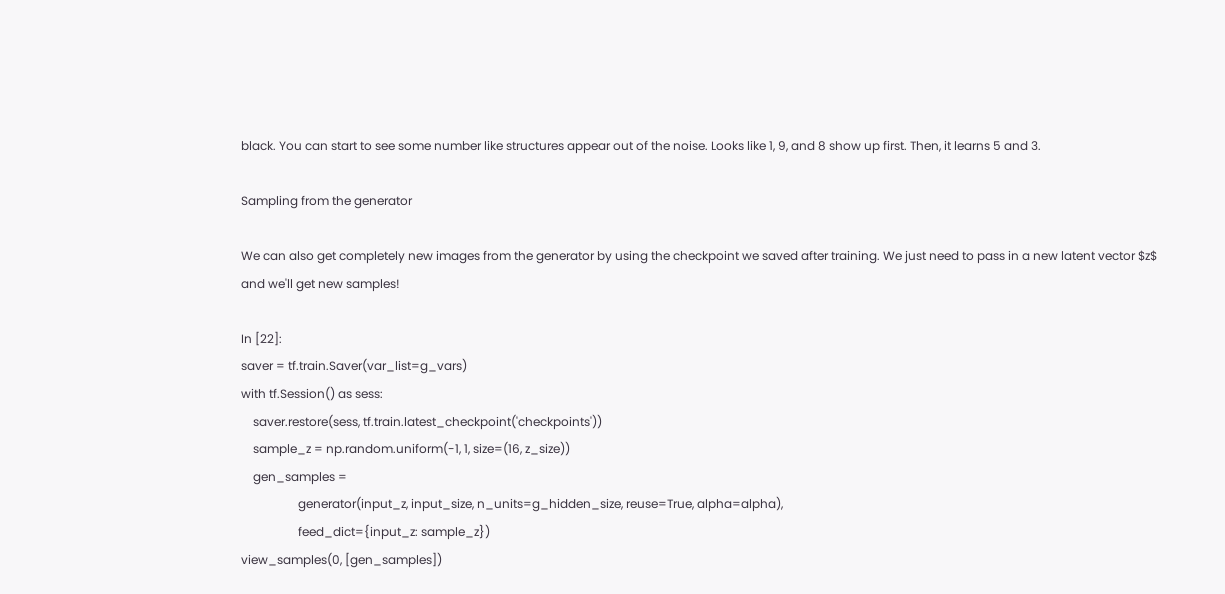black. You can start to see some number like structures appear out of the noise. Looks like 1, 9, and 8 show up first. Then, it learns 5 and 3.

Sampling from the generator

We can also get completely new images from the generator by using the checkpoint we saved after training. We just need to pass in a new latent vector $z$ and we'll get new samples!

In [22]:
saver = tf.train.Saver(var_list=g_vars)
with tf.Session() as sess:
    saver.restore(sess, tf.train.latest_checkpoint('checkpoints'))
    sample_z = np.random.uniform(-1, 1, size=(16, z_size))
    gen_samples =
                   generator(input_z, input_size, n_units=g_hidden_size, reuse=True, alpha=alpha),
                   feed_dict={input_z: sample_z})
view_samples(0, [gen_samples])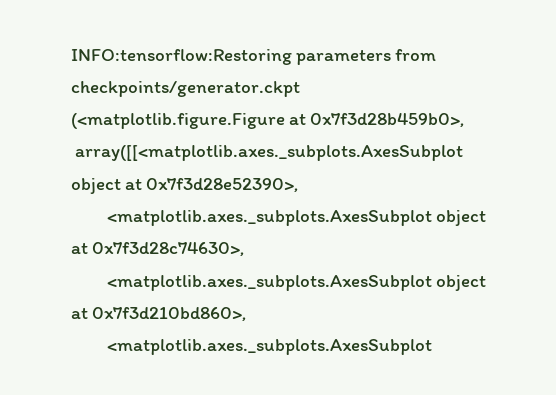INFO:tensorflow:Restoring parameters from checkpoints/generator.ckpt
(<matplotlib.figure.Figure at 0x7f3d28b459b0>,
 array([[<matplotlib.axes._subplots.AxesSubplot object at 0x7f3d28e52390>,
         <matplotlib.axes._subplots.AxesSubplot object at 0x7f3d28c74630>,
         <matplotlib.axes._subplots.AxesSubplot object at 0x7f3d210bd860>,
         <matplotlib.axes._subplots.AxesSubplot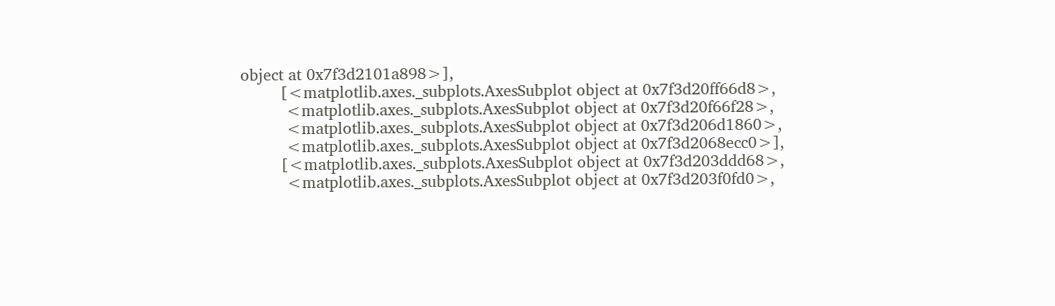object at 0x7f3d2101a898>],
        [<matplotlib.axes._subplots.AxesSubplot object at 0x7f3d20ff66d8>,
         <matplotlib.axes._subplots.AxesSubplot object at 0x7f3d20f66f28>,
         <matplotlib.axes._subplots.AxesSubplot object at 0x7f3d206d1860>,
         <matplotlib.axes._subplots.AxesSubplot object at 0x7f3d2068ecc0>],
        [<matplotlib.axes._subplots.AxesSubplot object at 0x7f3d203ddd68>,
         <matplotlib.axes._subplots.AxesSubplot object at 0x7f3d203f0fd0>,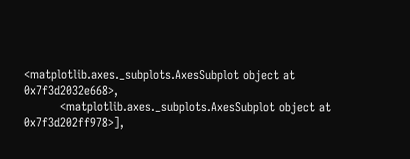<matplotlib.axes._subplots.AxesSubplot object at 0x7f3d2032e668>,
         <matplotlib.axes._subplots.AxesSubplot object at 0x7f3d202ff978>],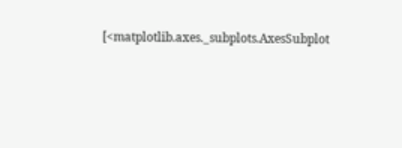[<matplotlib.axes._subplots.AxesSubplot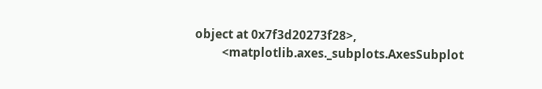object at 0x7f3d20273f28>,
         <matplotlib.axes._subplots.AxesSubplot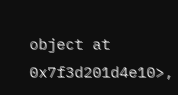object at 0x7f3d201d4e10>,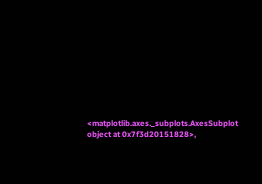<matplotlib.axes._subplots.AxesSubplot object at 0x7f3d20151828>,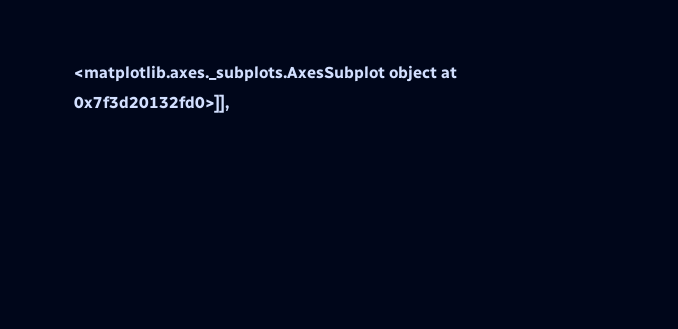<matplotlib.axes._subplots.AxesSubplot object at 0x7f3d20132fd0>]],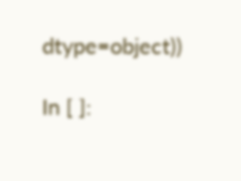dtype=object))

In [ ]: